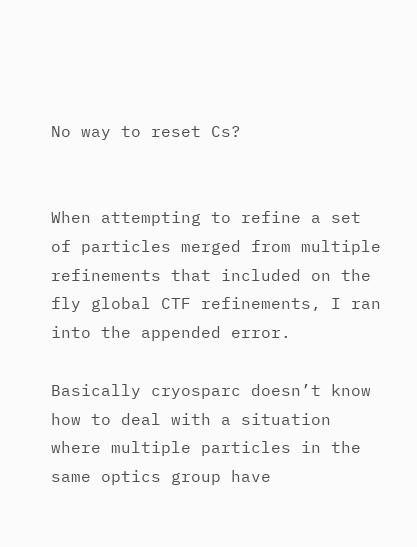No way to reset Cs?


When attempting to refine a set of particles merged from multiple refinements that included on the fly global CTF refinements, I ran into the appended error.

Basically cryosparc doesn’t know how to deal with a situation where multiple particles in the same optics group have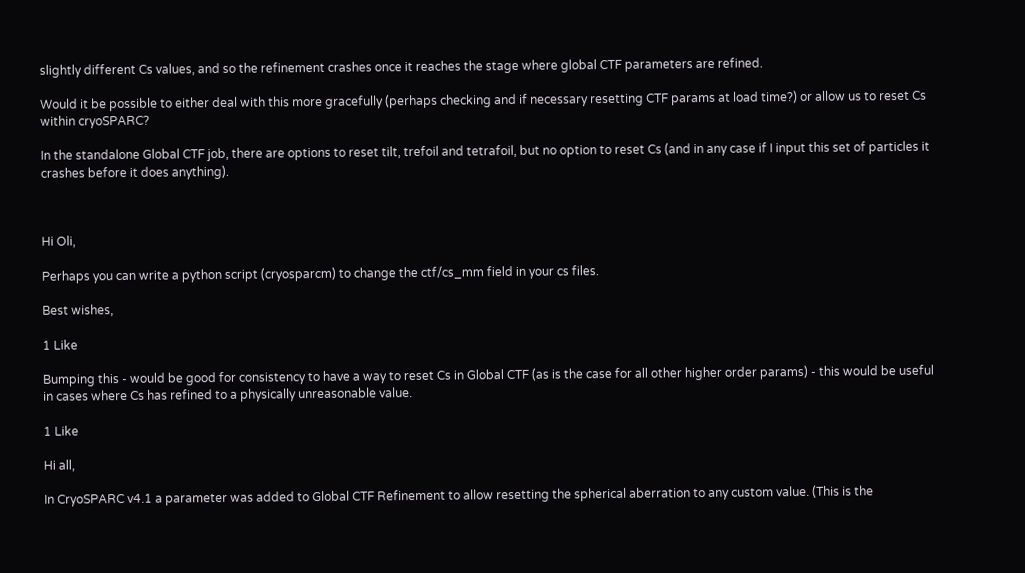slightly different Cs values, and so the refinement crashes once it reaches the stage where global CTF parameters are refined.

Would it be possible to either deal with this more gracefully (perhaps checking and if necessary resetting CTF params at load time?) or allow us to reset Cs within cryoSPARC?

In the standalone Global CTF job, there are options to reset tilt, trefoil and tetrafoil, but no option to reset Cs (and in any case if I input this set of particles it crashes before it does anything).



Hi Oli,

Perhaps you can write a python script (cryosparcm) to change the ctf/cs_mm field in your cs files.

Best wishes,

1 Like

Bumping this - would be good for consistency to have a way to reset Cs in Global CTF (as is the case for all other higher order params) - this would be useful in cases where Cs has refined to a physically unreasonable value.

1 Like

Hi all,

In CryoSPARC v4.1 a parameter was added to Global CTF Refinement to allow resetting the spherical aberration to any custom value. (This is the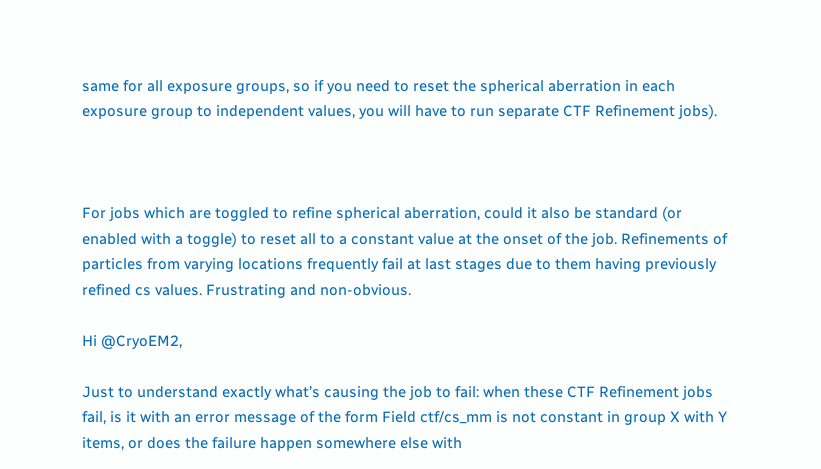same for all exposure groups, so if you need to reset the spherical aberration in each exposure group to independent values, you will have to run separate CTF Refinement jobs).



For jobs which are toggled to refine spherical aberration, could it also be standard (or enabled with a toggle) to reset all to a constant value at the onset of the job. Refinements of particles from varying locations frequently fail at last stages due to them having previously refined cs values. Frustrating and non-obvious.

Hi @CryoEM2,

Just to understand exactly what’s causing the job to fail: when these CTF Refinement jobs fail, is it with an error message of the form Field ctf/cs_mm is not constant in group X with Y items, or does the failure happen somewhere else with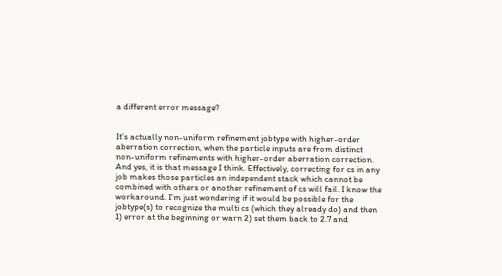a different error message?


It’s actually non-uniform refinement jobtype with higher-order aberration correction, when the particle inputs are from distinct non-uniform refinements with higher-order aberration correction. And yes, it is that message I think. Effectively, correcting for cs in any job makes those particles an independent stack which cannot be combined with others or another refinement of cs will fail. I know the workaround. I’m just wondering if it would be possible for the jobtype(s) to recognize the multi cs (which they already do) and then 1) error at the beginning or warn 2) set them back to 2.7 and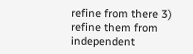refine from there 3) refine them from independent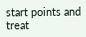start points and treat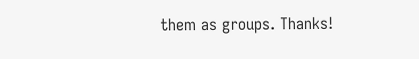them as groups. Thanks!